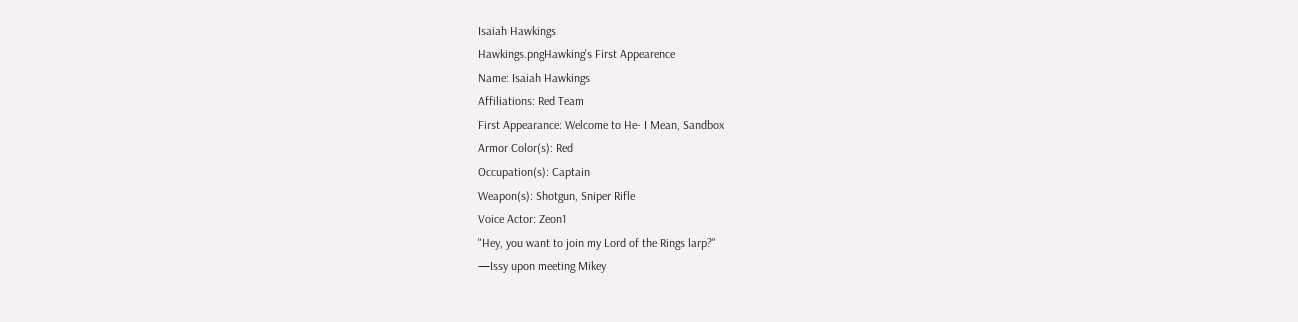Isaiah Hawkings
Hawkings.pngHawking's First Appearence
Name: Isaiah Hawkings
Affiliations: Red Team
First Appearance: Welcome to He- I Mean, Sandbox
Armor Color(s): Red
Occupation(s): Captain
Weapon(s): Shotgun, Sniper Rifle
Voice Actor: Zeon1
"Hey, you want to join my Lord of the Rings larp?"
—Issy upon meeting Mikey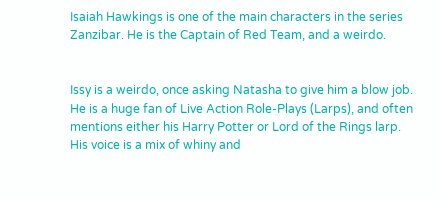Isaiah Hawkings is one of the main characters in the series Zanzibar. He is the Captain of Red Team, and a weirdo.


Issy is a weirdo, once asking Natasha to give him a blow job. He is a huge fan of Live Action Role-Plays (Larps), and often mentions either his Harry Potter or Lord of the Rings larp. His voice is a mix of whiny and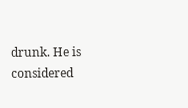drunk. He is considered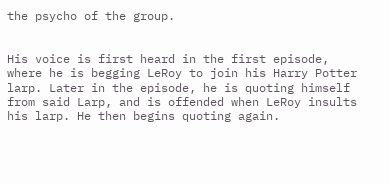the psycho of the group.


His voice is first heard in the first episode, where he is begging LeRoy to join his Harry Potter larp. Later in the episode, he is quoting himself from said Larp, and is offended when LeRoy insults his larp. He then begins quoting again.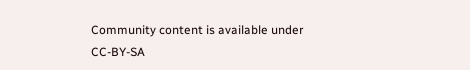Community content is available under CC-BY-SA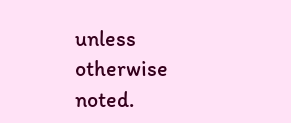unless otherwise noted.